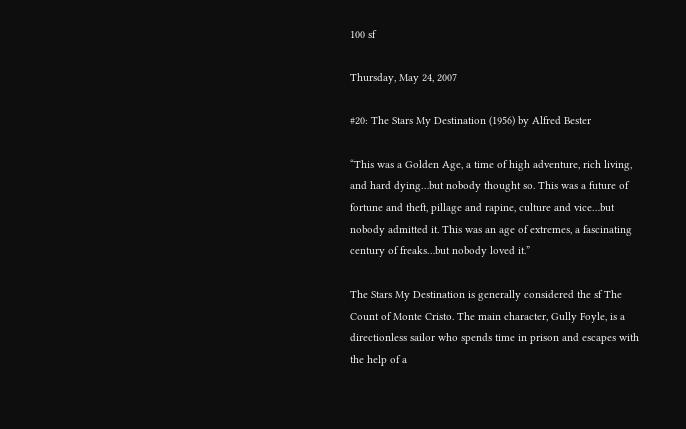100 sf

Thursday, May 24, 2007

#20: The Stars My Destination (1956) by Alfred Bester

“This was a Golden Age, a time of high adventure, rich living, and hard dying…but nobody thought so. This was a future of fortune and theft, pillage and rapine, culture and vice…but nobody admitted it. This was an age of extremes, a fascinating century of freaks…but nobody loved it.”

The Stars My Destination is generally considered the sf The Count of Monte Cristo. The main character, Gully Foyle, is a directionless sailor who spends time in prison and escapes with the help of a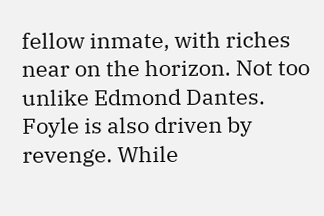fellow inmate, with riches near on the horizon. Not too unlike Edmond Dantes. Foyle is also driven by revenge. While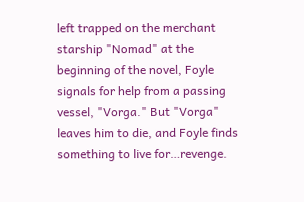left trapped on the merchant starship "Nomad" at the beginning of the novel, Foyle signals for help from a passing vessel, "Vorga." But "Vorga" leaves him to die, and Foyle finds something to live for…revenge.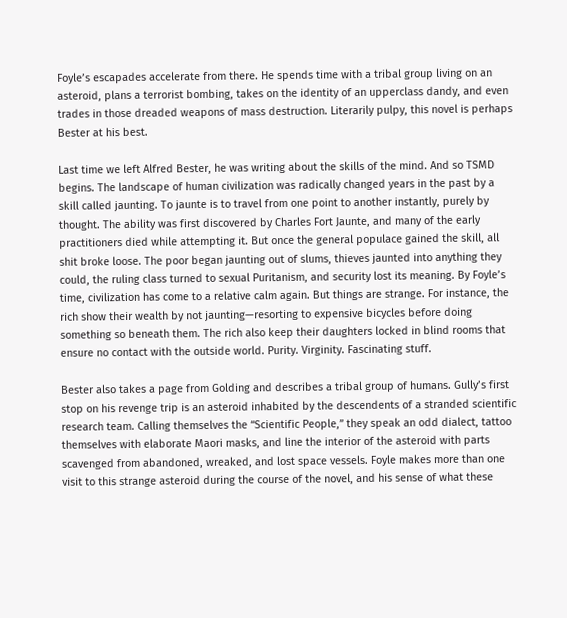Foyle’s escapades accelerate from there. He spends time with a tribal group living on an asteroid, plans a terrorist bombing, takes on the identity of an upperclass dandy, and even trades in those dreaded weapons of mass destruction. Literarily pulpy, this novel is perhaps Bester at his best.

Last time we left Alfred Bester, he was writing about the skills of the mind. And so TSMD begins. The landscape of human civilization was radically changed years in the past by a skill called jaunting. To jaunte is to travel from one point to another instantly, purely by thought. The ability was first discovered by Charles Fort Jaunte, and many of the early practitioners died while attempting it. But once the general populace gained the skill, all shit broke loose. The poor began jaunting out of slums, thieves jaunted into anything they could, the ruling class turned to sexual Puritanism, and security lost its meaning. By Foyle’s time, civilization has come to a relative calm again. But things are strange. For instance, the rich show their wealth by not jaunting—resorting to expensive bicycles before doing something so beneath them. The rich also keep their daughters locked in blind rooms that ensure no contact with the outside world. Purity. Virginity. Fascinating stuff.

Bester also takes a page from Golding and describes a tribal group of humans. Gully’s first stop on his revenge trip is an asteroid inhabited by the descendents of a stranded scientific research team. Calling themselves the “Scientific People,” they speak an odd dialect, tattoo themselves with elaborate Maori masks, and line the interior of the asteroid with parts scavenged from abandoned, wreaked, and lost space vessels. Foyle makes more than one visit to this strange asteroid during the course of the novel, and his sense of what these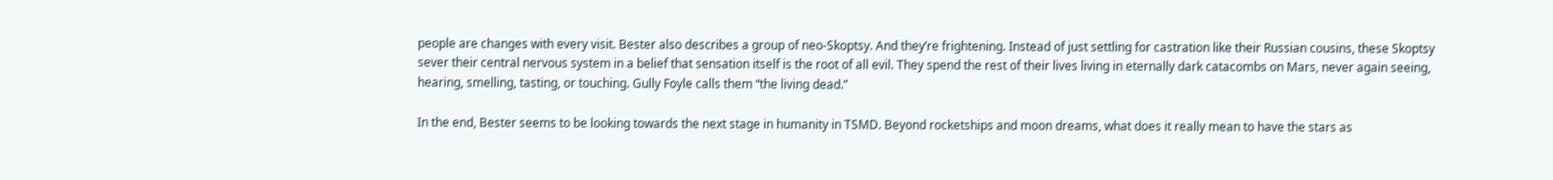people are changes with every visit. Bester also describes a group of neo-Skoptsy. And they’re frightening. Instead of just settling for castration like their Russian cousins, these Skoptsy sever their central nervous system in a belief that sensation itself is the root of all evil. They spend the rest of their lives living in eternally dark catacombs on Mars, never again seeing, hearing, smelling, tasting, or touching. Gully Foyle calls them “the living dead.”

In the end, Bester seems to be looking towards the next stage in humanity in TSMD. Beyond rocketships and moon dreams, what does it really mean to have the stars as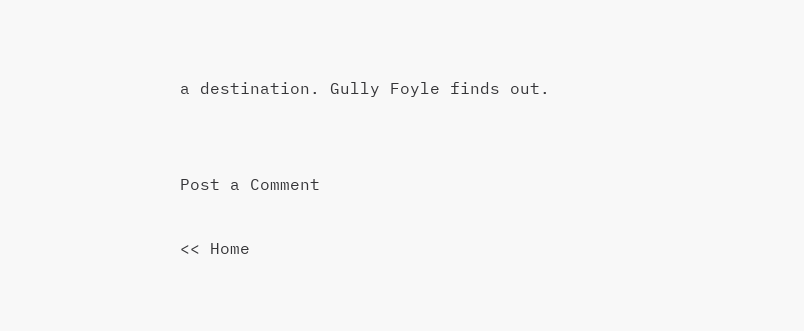a destination. Gully Foyle finds out.


Post a Comment

<< Home